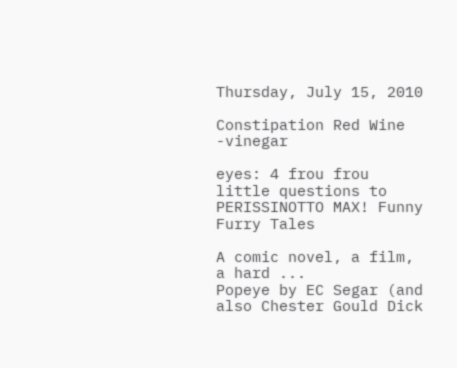Thursday, July 15, 2010

Constipation Red Wine -vinegar

eyes: 4 frou frou little questions to PERISSINOTTO MAX! Funny Furry Tales

A comic novel, a film, a hard ...
Popeye by EC Segar (and also Chester Gould Dick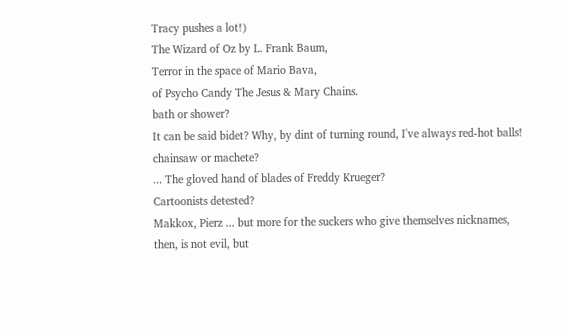Tracy pushes a lot!)
The Wizard of Oz by L. Frank Baum,
Terror in the space of Mario Bava,
of Psycho Candy The Jesus & Mary Chains.
bath or shower?
It can be said bidet? Why, by dint of turning round, I've always red-hot balls!
chainsaw or machete?
... The gloved hand of blades of Freddy Krueger?
Cartoonists detested?
Makkox, Pierz ... but more for the suckers who give themselves nicknames, then, is not evil, but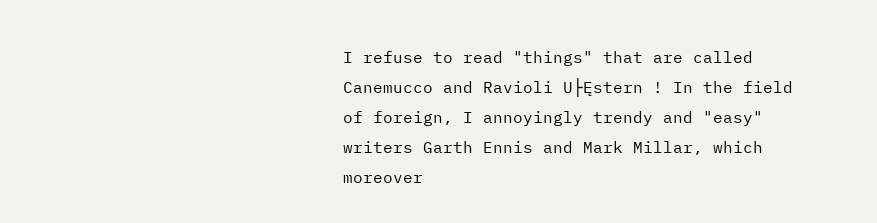I refuse to read "things" that are called Canemucco and Ravioli U├Ęstern ! In the field of foreign, I annoyingly trendy and "easy" writers Garth Ennis and Mark Millar, which moreover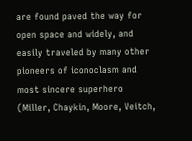are found paved the way for open space and widely, and easily traveled by many other pioneers of iconoclasm and most sincere superhero (Miller, Chaykin, Moore, Veitch,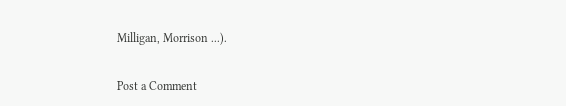Milligan, Morrison ...).


Post a Comment